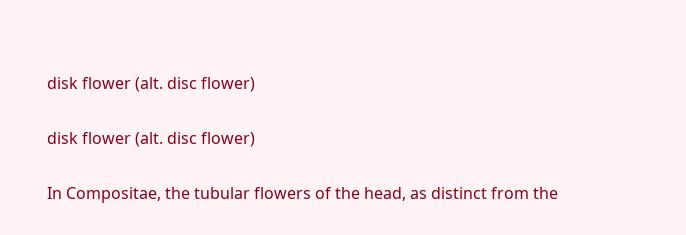disk flower (alt. disc flower)

disk flower (alt. disc flower)

In Compositae, the tubular flowers of the head, as distinct from the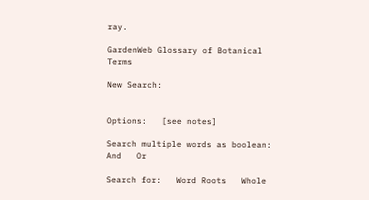ray.

GardenWeb Glossary of Botanical Terms

New Search:


Options:   [see notes]

Search multiple words as boolean:   And   Or

Search for:   Word Roots   Whole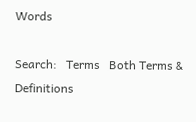Words

Search:   Terms   Both Terms & Definitions